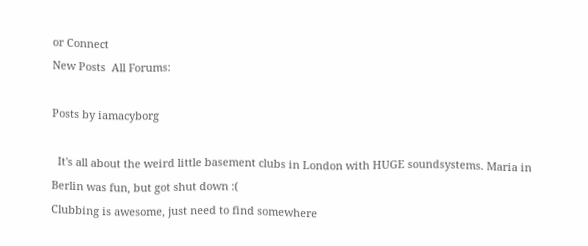or Connect
New Posts  All Forums:

Posts by iamacyborg

  It's all about the weird little basement clubs in London with HUGE soundsystems. Maria in Berlin was fun, but got shut down :(
Clubbing is awesome, just need to find somewhere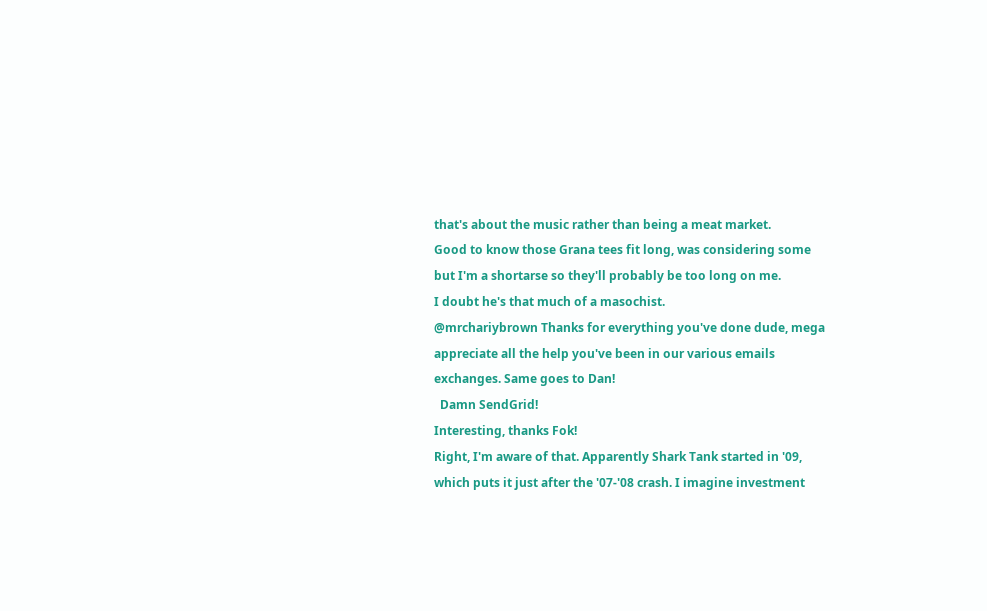that's about the music rather than being a meat market.
Good to know those Grana tees fit long, was considering some but I'm a shortarse so they'll probably be too long on me.
I doubt he's that much of a masochist.
@mrchariybrown Thanks for everything you've done dude, mega appreciate all the help you've been in our various emails exchanges. Same goes to Dan!
  Damn SendGrid!
Interesting, thanks Fok!
Right, I'm aware of that. Apparently Shark Tank started in '09, which puts it just after the '07-'08 crash. I imagine investment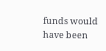funds would have been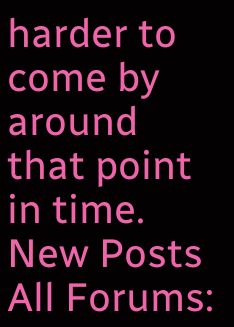harder to come by around that point in time.
New Posts  All Forums: